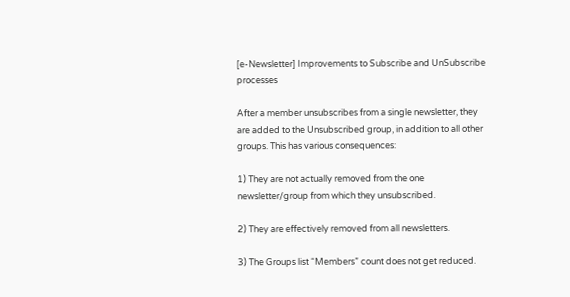[e-Newsletter] Improvements to Subscribe and UnSubscribe processes

After a member unsubscribes from a single newsletter, they are added to the Unsubscribed group, in addition to all other groups. This has various consequences:

1) They are not actually removed from the one newsletter/group from which they unsubscribed.

2) They are effectively removed from all newsletters.

3) The Groups list “Members” count does not get reduced.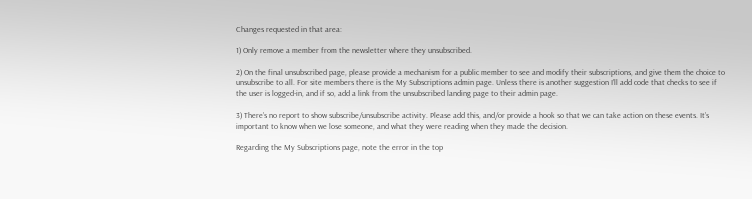Changes requested in that area:

1) Only remove a member from the newsletter where they unsubscribed.

2) On the final unsubscribed page, please provide a mechanism for a public member to see and modify their subscriptions, and give them the choice to unsubscribe to all. For site members there is the My Subscriptions admin page. Unless there is another suggestion I’ll add code that checks to see if the user is logged-in, and if so, add a link from the unsubscribed landing page to their admin page.

3) There’s no report to show subscribe/unsubscribe activity. Please add this, and/or provide a hook so that we can take action on these events. It’s important to know when we lose someone, and what they were reading when they made the decision.

Regarding the My Subscriptions page, note the error in the top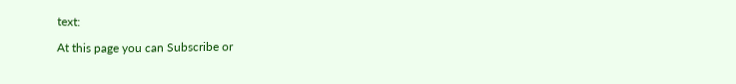text:

At this page you can Subscribe or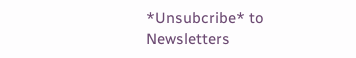*Unsubcribe* to Newsletters